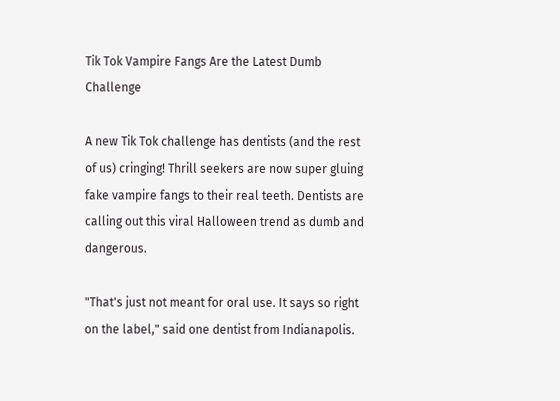Tik Tok Vampire Fangs Are the Latest Dumb Challenge

A new Tik Tok challenge has dentists (and the rest of us) cringing! Thrill seekers are now super gluing fake vampire fangs to their real teeth. Dentists are calling out this viral Halloween trend as dumb and dangerous.

"That's just not meant for oral use. It says so right on the label," said one dentist from Indianapolis.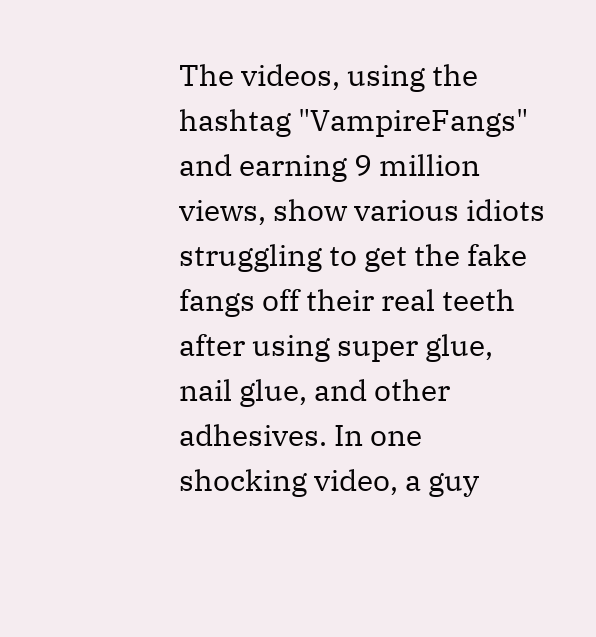The videos, using the hashtag "VampireFangs" and earning 9 million views, show various idiots struggling to get the fake fangs off their real teeth after using super glue, nail glue, and other adhesives. In one shocking video, a guy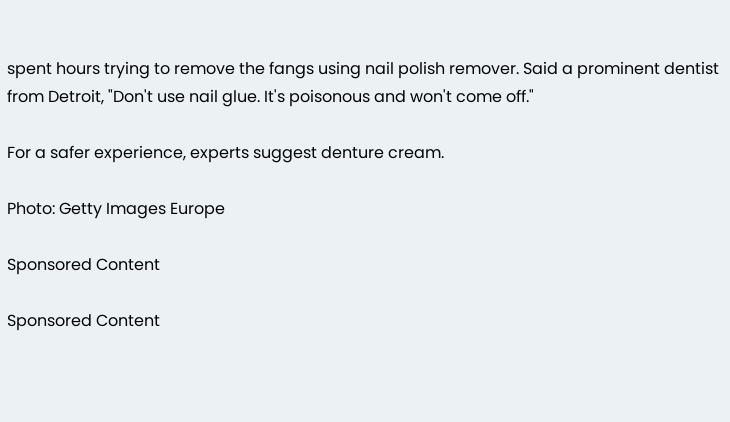spent hours trying to remove the fangs using nail polish remover. Said a prominent dentist from Detroit, "Don't use nail glue. It's poisonous and won't come off."

For a safer experience, experts suggest denture cream.

Photo: Getty Images Europe

Sponsored Content

Sponsored Content